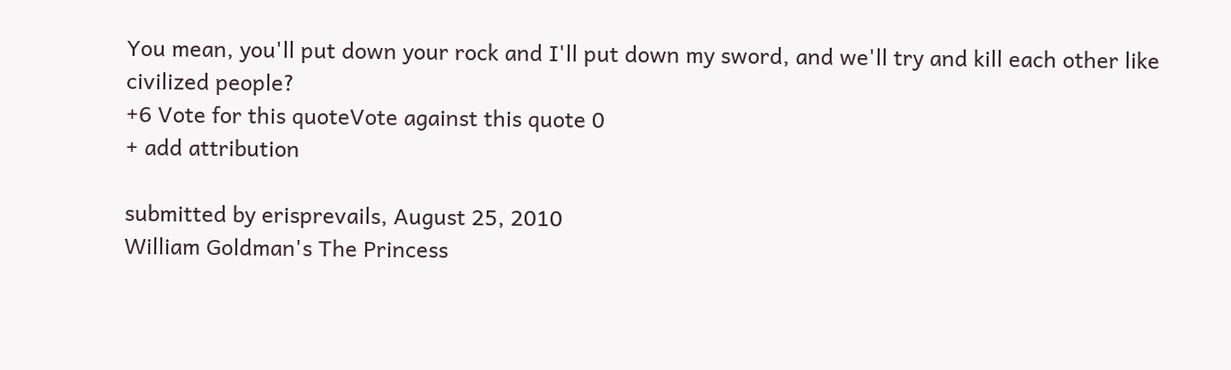You mean, you'll put down your rock and I'll put down my sword, and we'll try and kill each other like civilized people?
+6 Vote for this quoteVote against this quote 0
+ add attribution

submitted by erisprevails, August 25, 2010
William Goldman's The Princess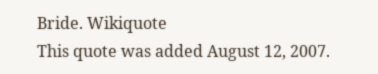Bride. Wikiquote
This quote was added August 12, 2007.